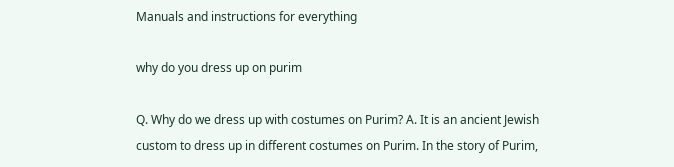Manuals and instructions for everything

why do you dress up on purim

Q. Why do we dress up with costumes on Purim? A. It is an ancient Jewish custom to dress up in different costumes on Purim. In the story of Purim,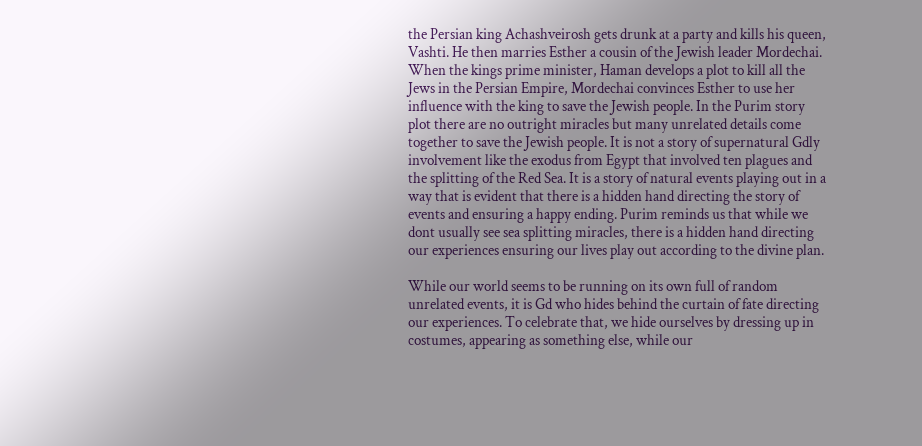the Persian king Achashveirosh gets drunk at a party and kills his queen, Vashti. He then marries Esther a cousin of the Jewish leader Mordechai. When the kings prime minister, Haman develops a plot to kill all the Jews in the Persian Empire, Mordechai convinces Esther to use her influence with the king to save the Jewish people. In the Purim story plot there are no outright miracles but many unrelated details come together to save the Jewish people. It is not a story of supernatural Gdly involvement like the exodus from Egypt that involved ten plagues and the splitting of the Red Sea. It is a story of natural events playing out in a way that is evident that there is a hidden hand directing the story of events and ensuring a happy ending. Purim reminds us that while we dont usually see sea splitting miracles, there is a hidden hand directing our experiences ensuring our lives play out according to the divine plan.

While our world seems to be running on its own full of random unrelated events, it is Gd who hides behind the curtain of fate directing our experiences. To celebrate that, we hide ourselves by dressing up in costumes, appearing as something else, while our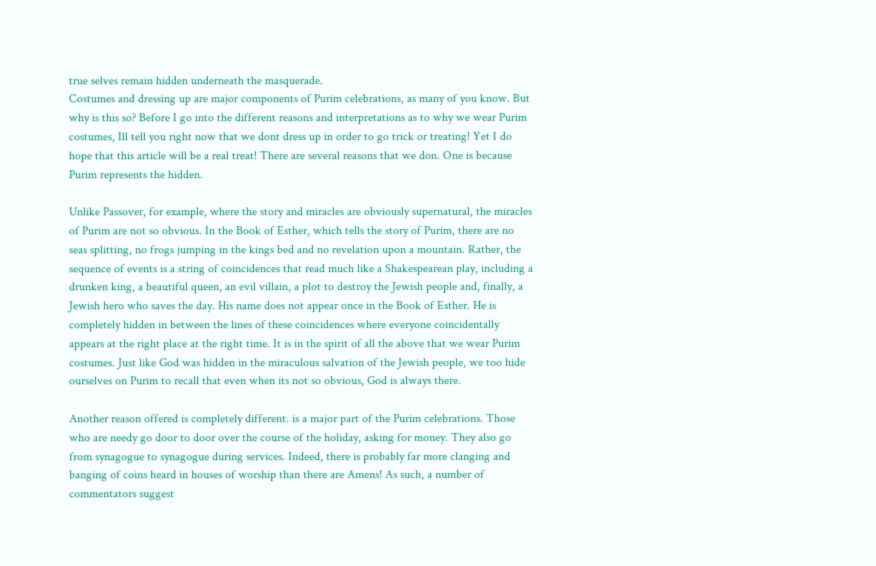true selves remain hidden underneath the masquerade.
Costumes and dressing up are major components of Purim celebrations, as many of you know. But why is this so? Before I go into the different reasons and interpretations as to why we wear Purim costumes, Ill tell you right now that we dont dress up in order to go trick or treating! Yet I do hope that this article will be a real treat! There are several reasons that we don. One is because Purim represents the hidden.

Unlike Passover, for example, where the story and miracles are obviously supernatural, the miracles of Purim are not so obvious. In the Book of Esther, which tells the story of Purim, there are no seas splitting, no frogs jumping in the kings bed and no revelation upon a mountain. Rather, the sequence of events is a string of coincidences that read much like a Shakespearean play, including a drunken king, a beautiful queen, an evil villain, a plot to destroy the Jewish people and, finally, a Jewish hero who saves the day. His name does not appear once in the Book of Esther. He is completely hidden in between the lines of these coincidences where everyone coincidentally appears at the right place at the right time. It is in the spirit of all the above that we wear Purim costumes. Just like God was hidden in the miraculous salvation of the Jewish people, we too hide ourselves on Purim to recall that even when its not so obvious, God is always there.

Another reason offered is completely different. is a major part of the Purim celebrations. Those who are needy go door to door over the course of the holiday, asking for money. They also go from synagogue to synagogue during services. Indeed, there is probably far more clanging and banging of coins heard in houses of worship than there are Amens! As such, a number of commentators suggest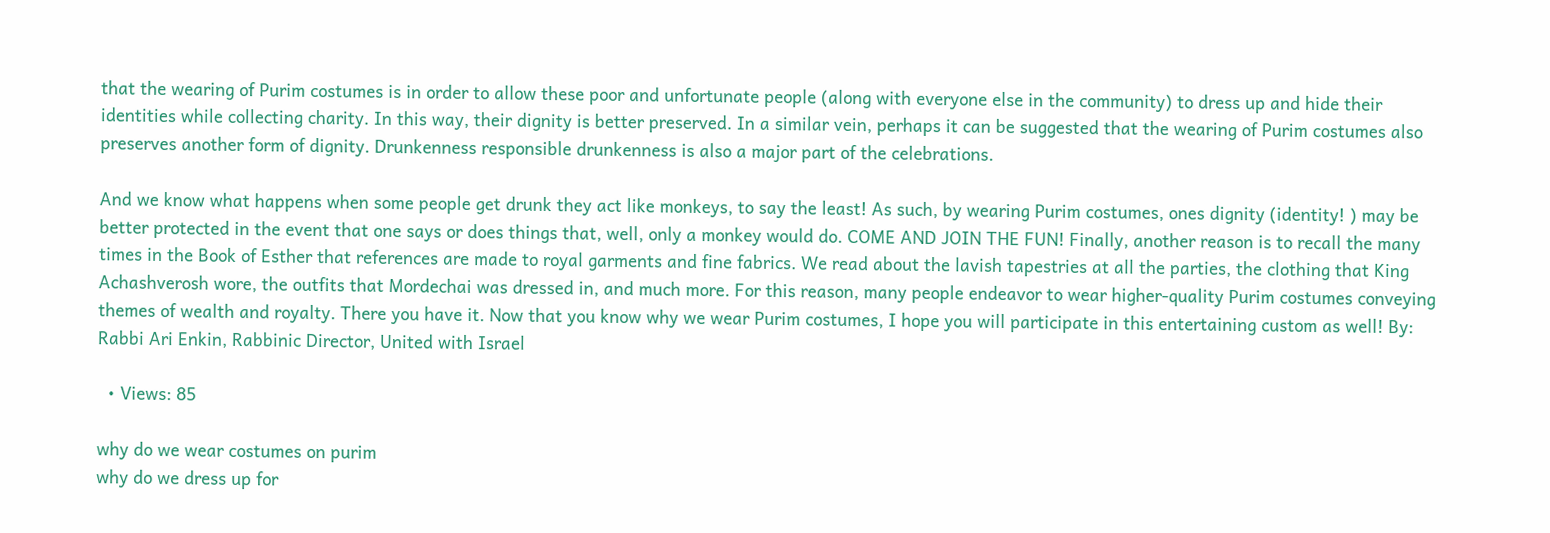that the wearing of Purim costumes is in order to allow these poor and unfortunate people (along with everyone else in the community) to dress up and hide their identities while collecting charity. In this way, their dignity is better preserved. In a similar vein, perhaps it can be suggested that the wearing of Purim costumes also preserves another form of dignity. Drunkenness responsible drunkenness is also a major part of the celebrations.

And we know what happens when some people get drunk they act like monkeys, to say the least! As such, by wearing Purim costumes, ones dignity (identity! ) may be better protected in the event that one says or does things that, well, only a monkey would do. COME AND JOIN THE FUN! Finally, another reason is to recall the many times in the Book of Esther that references are made to royal garments and fine fabrics. We read about the lavish tapestries at all the parties, the clothing that King Achashverosh wore, the outfits that Mordechai was dressed in, and much more. For this reason, many people endeavor to wear higher-quality Purim costumes conveying themes of wealth and royalty. There you have it. Now that you know why we wear Purim costumes, I hope you will participate in this entertaining custom as well! By: Rabbi Ari Enkin, Rabbinic Director, United with Israel

  • Views: 85

why do we wear costumes on purim
why do we dress up for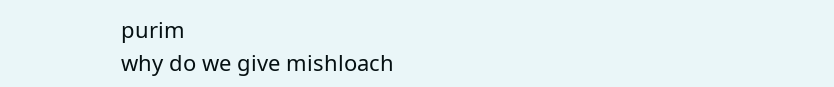purim
why do we give mishloach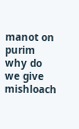manot on purim
why do we give mishloach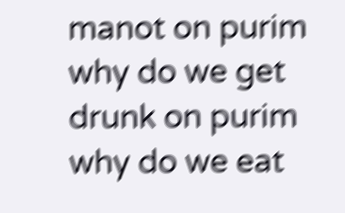manot on purim
why do we get drunk on purim
why do we eat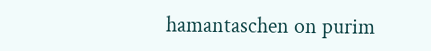hamantaschen on purim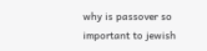why is passover so important to jewish